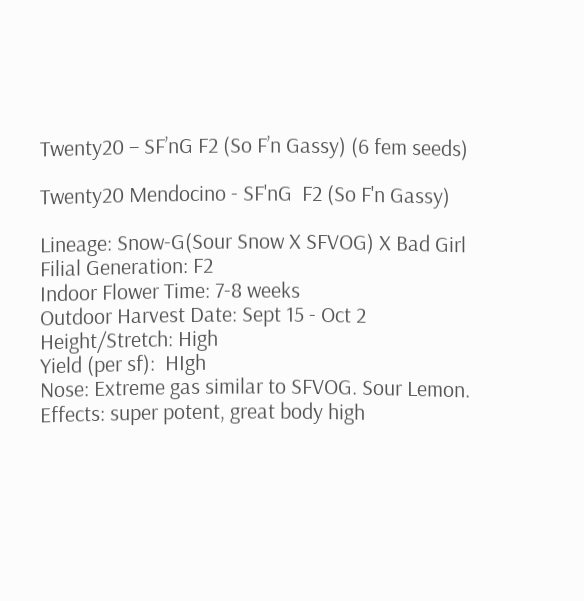Twenty20 – SF’nG F2 (So F’n Gassy) (6 fem seeds)

Twenty20 Mendocino - SF'nG  F2 (So F'n Gassy)

Lineage: Snow-G(Sour Snow X SFVOG) X Bad Girl
Filial Generation: F2
Indoor Flower Time: 7-8 weeks
Outdoor Harvest Date: Sept 15 - Oct 2
Height/Stretch: High
Yield (per sf):  HIgh
Nose: Extreme gas similar to SFVOG. Sour Lemon.
Effects: super potent, great body high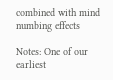combined with mind numbing effects

Notes: One of our earliest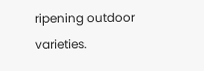ripening outdoor varieties.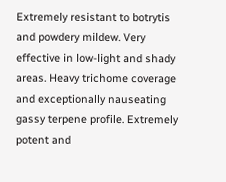Extremely resistant to botrytis and powdery mildew. Very effective in low-light and shady areas. Heavy trichome coverage and exceptionally nauseating gassy terpene profile. Extremely potent and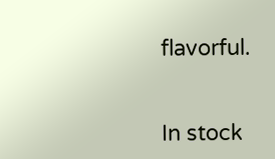flavorful.


In stock